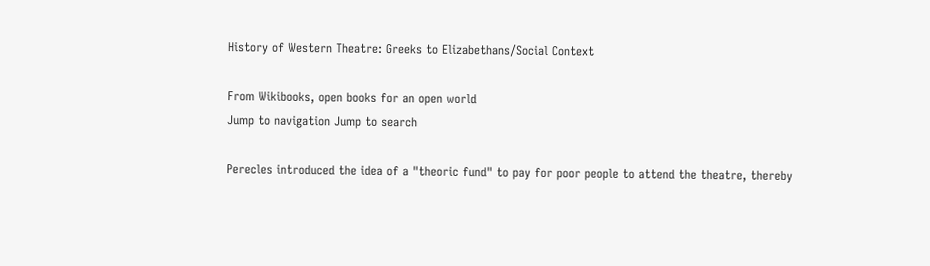History of Western Theatre: Greeks to Elizabethans/Social Context

From Wikibooks, open books for an open world
Jump to navigation Jump to search

Perecles introduced the idea of a "theoric fund" to pay for poor people to attend the theatre, thereby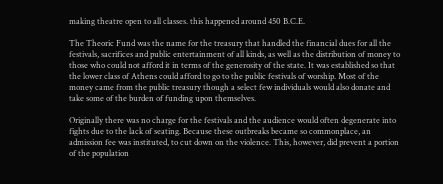making theatre open to all classes. this happened around 450 B.C.E.

The Theoric Fund was the name for the treasury that handled the financial dues for all the festivals, sacrifices and public entertainment of all kinds, as well as the distribution of money to those who could not afford it in terms of the generosity of the state. It was established so that the lower class of Athens could afford to go to the public festivals of worship. Most of the money came from the public treasury though a select few individuals would also donate and take some of the burden of funding upon themselves.

Originally there was no charge for the festivals and the audience would often degenerate into fights due to the lack of seating. Because these outbreaks became so commonplace, an admission fee was instituted, to cut down on the violence. This, however, did prevent a portion of the population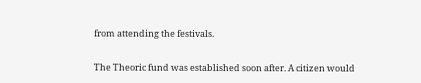from attending the festivals.

The Theoric fund was established soon after. A citizen would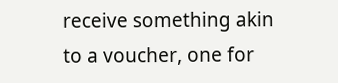receive something akin to a voucher, one for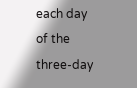each day of the three-day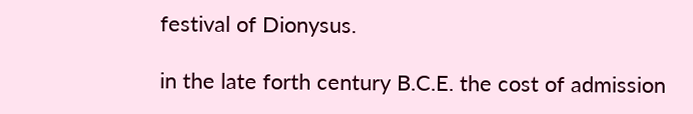festival of Dionysus.

in the late forth century B.C.E. the cost of admission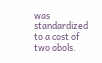was standardized to a cost of two obols.